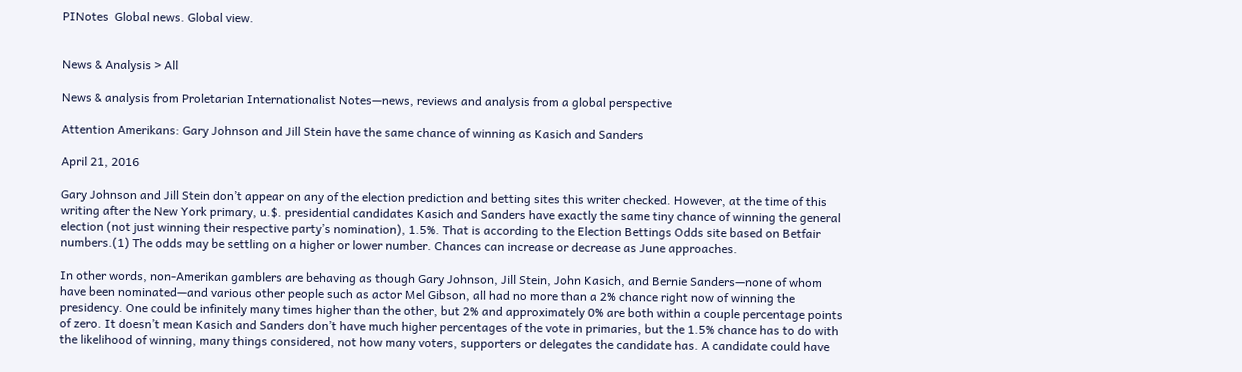PINotes  Global news. Global view.


News & Analysis > All

News & analysis from Proletarian Internationalist Notes—news, reviews and analysis from a global perspective

Attention Amerikans: Gary Johnson and Jill Stein have the same chance of winning as Kasich and Sanders

April 21, 2016

Gary Johnson and Jill Stein don’t appear on any of the election prediction and betting sites this writer checked. However, at the time of this writing after the New York primary, u.$. presidential candidates Kasich and Sanders have exactly the same tiny chance of winning the general election (not just winning their respective party’s nomination), 1.5%. That is according to the Election Bettings Odds site based on Betfair numbers.(1) The odds may be settling on a higher or lower number. Chances can increase or decrease as June approaches.

In other words, non-Amerikan gamblers are behaving as though Gary Johnson, Jill Stein, John Kasich, and Bernie Sanders—none of whom have been nominated—and various other people such as actor Mel Gibson, all had no more than a 2% chance right now of winning the presidency. One could be infinitely many times higher than the other, but 2% and approximately 0% are both within a couple percentage points of zero. It doesn’t mean Kasich and Sanders don’t have much higher percentages of the vote in primaries, but the 1.5% chance has to do with the likelihood of winning, many things considered, not how many voters, supporters or delegates the candidate has. A candidate could have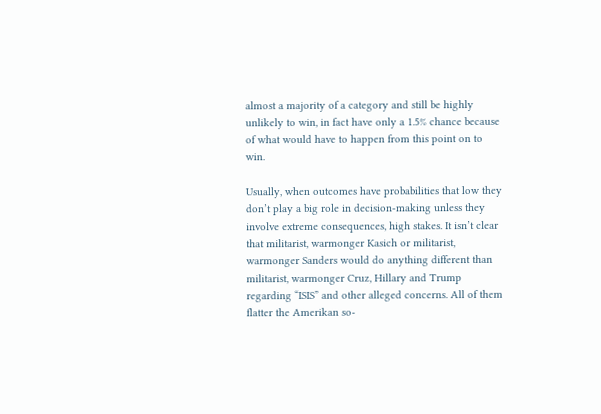almost a majority of a category and still be highly unlikely to win, in fact have only a 1.5% chance because of what would have to happen from this point on to win.

Usually, when outcomes have probabilities that low they don’t play a big role in decision-making unless they involve extreme consequences, high stakes. It isn’t clear that militarist, warmonger Kasich or militarist, warmonger Sanders would do anything different than militarist, warmonger Cruz, Hillary and Trump regarding “ISIS” and other alleged concerns. All of them flatter the Amerikan so-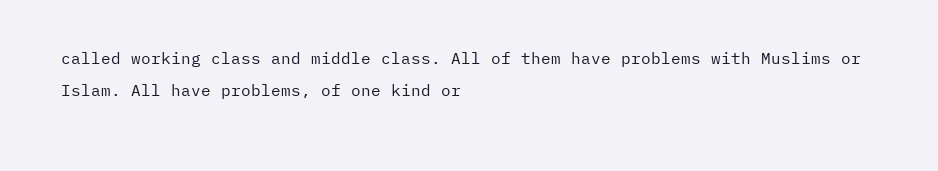called working class and middle class. All of them have problems with Muslims or Islam. All have problems, of one kind or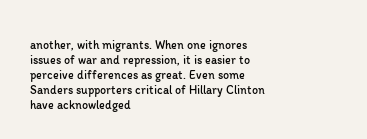another, with migrants. When one ignores issues of war and repression, it is easier to perceive differences as great. Even some Sanders supporters critical of Hillary Clinton have acknowledged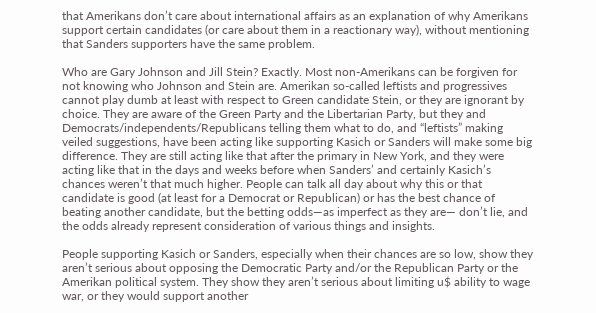that Amerikans don’t care about international affairs as an explanation of why Amerikans support certain candidates (or care about them in a reactionary way), without mentioning that Sanders supporters have the same problem.

Who are Gary Johnson and Jill Stein? Exactly. Most non-Amerikans can be forgiven for not knowing who Johnson and Stein are. Amerikan so-called leftists and progressives cannot play dumb at least with respect to Green candidate Stein, or they are ignorant by choice. They are aware of the Green Party and the Libertarian Party, but they and Democrats/independents/Republicans telling them what to do, and “leftists” making veiled suggestions, have been acting like supporting Kasich or Sanders will make some big difference. They are still acting like that after the primary in New York, and they were acting like that in the days and weeks before when Sanders’ and certainly Kasich’s chances weren’t that much higher. People can talk all day about why this or that candidate is good (at least for a Democrat or Republican) or has the best chance of beating another candidate, but the betting odds—as imperfect as they are— don’t lie, and the odds already represent consideration of various things and insights.

People supporting Kasich or Sanders, especially when their chances are so low, show they aren’t serious about opposing the Democratic Party and/or the Republican Party or the Amerikan political system. They show they aren’t serious about limiting u$ ability to wage war, or they would support another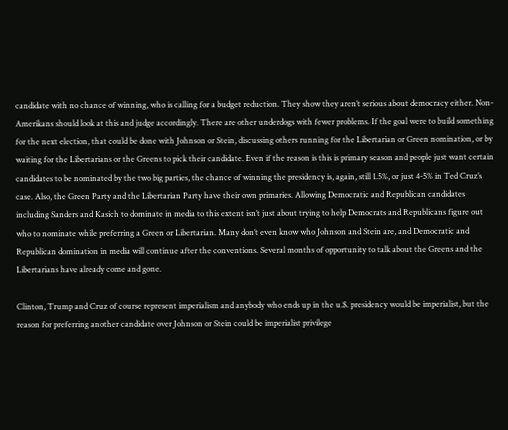candidate with no chance of winning, who is calling for a budget reduction. They show they aren’t serious about democracy either. Non-Amerikans should look at this and judge accordingly. There are other underdogs with fewer problems. If the goal were to build something for the next election, that could be done with Johnson or Stein, discussing others running for the Libertarian or Green nomination, or by waiting for the Libertarians or the Greens to pick their candidate. Even if the reason is this is primary season and people just want certain candidates to be nominated by the two big parties, the chance of winning the presidency is, again, still 1.5%, or just 4-5% in Ted Cruz’s case. Also, the Green Party and the Libertarian Party have their own primaries. Allowing Democratic and Republican candidates including Sanders and Kasich to dominate in media to this extent isn’t just about trying to help Democrats and Republicans figure out who to nominate while preferring a Green or Libertarian. Many don’t even know who Johnson and Stein are, and Democratic and Republican domination in media will continue after the conventions. Several months of opportunity to talk about the Greens and the Libertarians have already come and gone.

Clinton, Trump and Cruz of course represent imperialism and anybody who ends up in the u.$. presidency would be imperialist, but the reason for preferring another candidate over Johnson or Stein could be imperialist privilege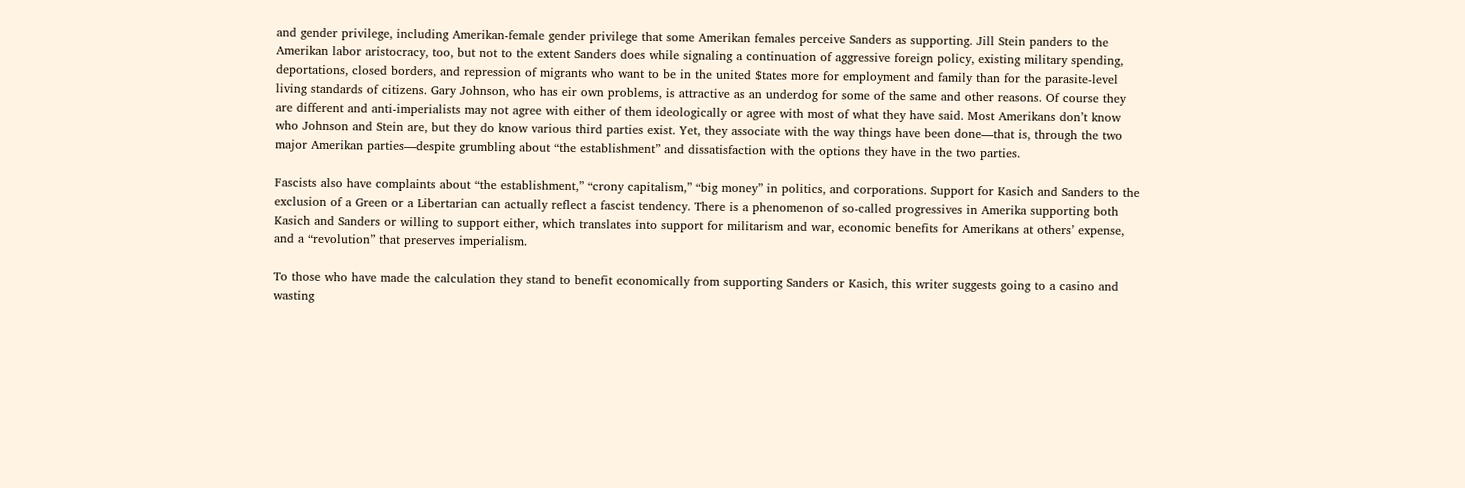and gender privilege, including Amerikan-female gender privilege that some Amerikan females perceive Sanders as supporting. Jill Stein panders to the Amerikan labor aristocracy, too, but not to the extent Sanders does while signaling a continuation of aggressive foreign policy, existing military spending, deportations, closed borders, and repression of migrants who want to be in the united $tates more for employment and family than for the parasite-level living standards of citizens. Gary Johnson, who has eir own problems, is attractive as an underdog for some of the same and other reasons. Of course they are different and anti-imperialists may not agree with either of them ideologically or agree with most of what they have said. Most Amerikans don’t know who Johnson and Stein are, but they do know various third parties exist. Yet, they associate with the way things have been done—that is, through the two major Amerikan parties—despite grumbling about “the establishment” and dissatisfaction with the options they have in the two parties.

Fascists also have complaints about “the establishment,” “crony capitalism,” “big money” in politics, and corporations. Support for Kasich and Sanders to the exclusion of a Green or a Libertarian can actually reflect a fascist tendency. There is a phenomenon of so-called progressives in Amerika supporting both Kasich and Sanders or willing to support either, which translates into support for militarism and war, economic benefits for Amerikans at others’ expense, and a “revolution” that preserves imperialism.

To those who have made the calculation they stand to benefit economically from supporting Sanders or Kasich, this writer suggests going to a casino and wasting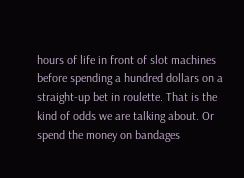hours of life in front of slot machines before spending a hundred dollars on a straight-up bet in roulette. That is the kind of odds we are talking about. Or spend the money on bandages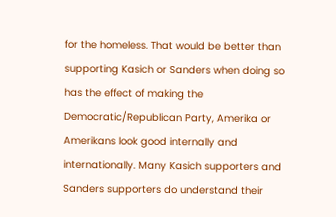for the homeless. That would be better than supporting Kasich or Sanders when doing so has the effect of making the Democratic/Republican Party, Amerika or Amerikans look good internally and internationally. Many Kasich supporters and Sanders supporters do understand their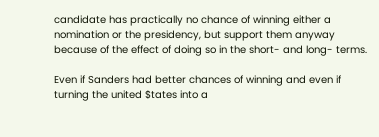candidate has practically no chance of winning either a nomination or the presidency, but support them anyway because of the effect of doing so in the short- and long- terms.

Even if Sanders had better chances of winning and even if turning the united $tates into a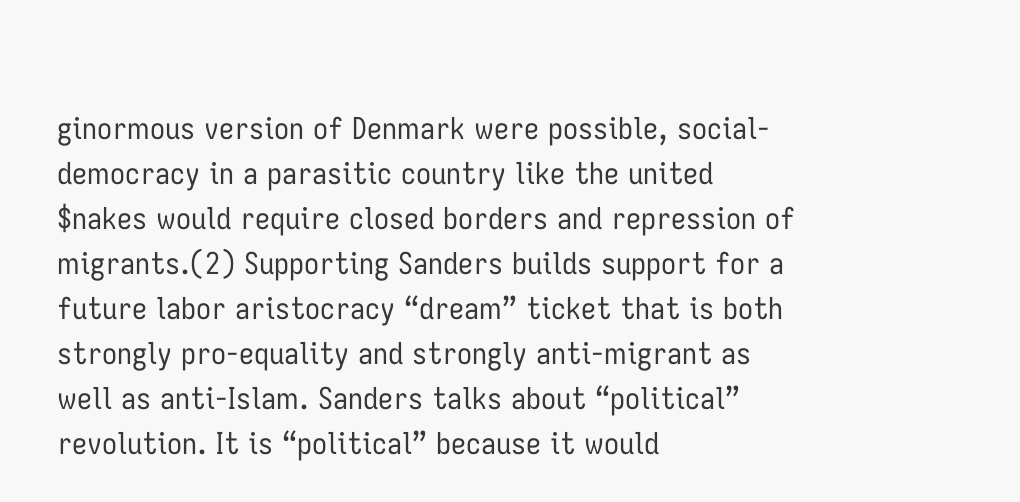ginormous version of Denmark were possible, social-democracy in a parasitic country like the united $nakes would require closed borders and repression of migrants.(2) Supporting Sanders builds support for a future labor aristocracy “dream” ticket that is both strongly pro-equality and strongly anti-migrant as well as anti-Islam. Sanders talks about “political” revolution. It is “political” because it would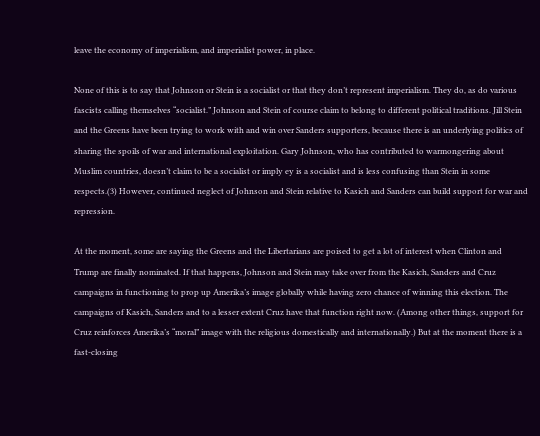leave the economy of imperialism, and imperialist power, in place.

None of this is to say that Johnson or Stein is a socialist or that they don’t represent imperialism. They do, as do various fascists calling themselves “socialist.” Johnson and Stein of course claim to belong to different political traditions. Jill Stein and the Greens have been trying to work with and win over Sanders supporters, because there is an underlying politics of sharing the spoils of war and international exploitation. Gary Johnson, who has contributed to warmongering about Muslim countries, doesn’t claim to be a socialist or imply ey is a socialist and is less confusing than Stein in some respects.(3) However, continued neglect of Johnson and Stein relative to Kasich and Sanders can build support for war and repression.

At the moment, some are saying the Greens and the Libertarians are poised to get a lot of interest when Clinton and Trump are finally nominated. If that happens, Johnson and Stein may take over from the Kasich, Sanders and Cruz campaigns in functioning to prop up Amerika’s image globally while having zero chance of winning this election. The campaigns of Kasich, Sanders and to a lesser extent Cruz have that function right now. (Among other things, support for Cruz reinforces Amerika’s “moral” image with the religious domestically and internationally.) But at the moment there is a fast-closing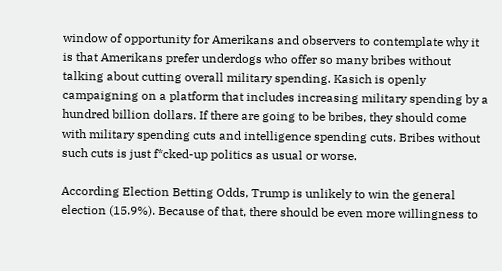window of opportunity for Amerikans and observers to contemplate why it is that Amerikans prefer underdogs who offer so many bribes without talking about cutting overall military spending. Kasich is openly campaigning on a platform that includes increasing military spending by a hundred billion dollars. If there are going to be bribes, they should come with military spending cuts and intelligence spending cuts. Bribes without such cuts is just f*cked-up politics as usual or worse.

According Election Betting Odds, Trump is unlikely to win the general election (15.9%). Because of that, there should be even more willingness to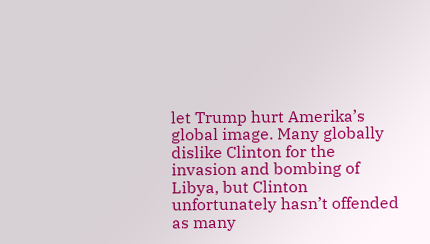let Trump hurt Amerika’s global image. Many globally dislike Clinton for the invasion and bombing of Libya, but Clinton unfortunately hasn’t offended as many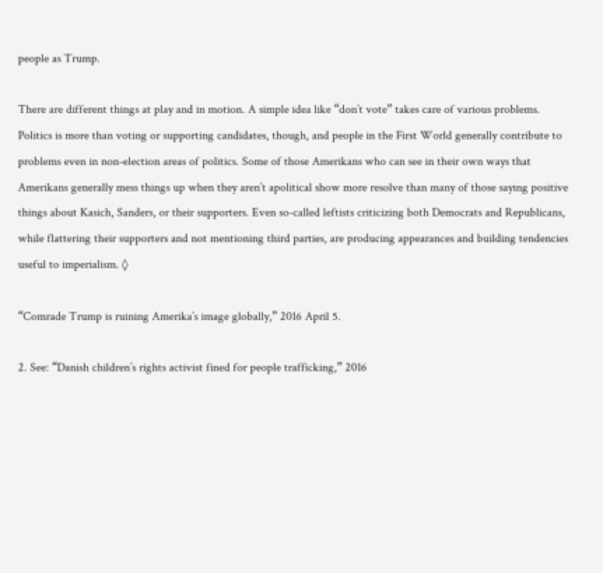people as Trump.

There are different things at play and in motion. A simple idea like “don’t vote” takes care of various problems. Politics is more than voting or supporting candidates, though, and people in the First World generally contribute to problems even in non-election areas of politics. Some of those Amerikans who can see in their own ways that Amerikans generally mess things up when they aren’t apolitical show more resolve than many of those saying positive things about Kasich, Sanders, or their supporters. Even so-called leftists criticizing both Democrats and Republicans, while flattering their supporters and not mentioning third parties, are producing appearances and building tendencies useful to imperialism. ◊

“Comrade Trump is ruining Amerika’s image globally,” 2016 April 5.

2. See: “Danish children’s rights activist fined for people trafficking,” 2016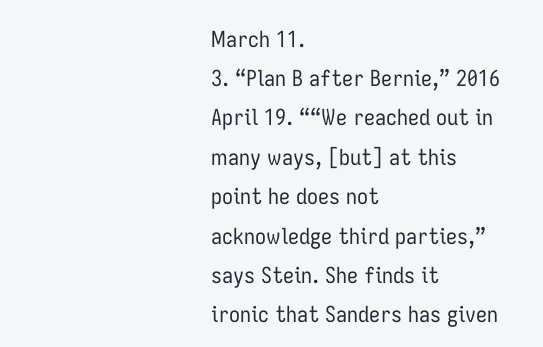March 11.
3. “Plan B after Bernie,” 2016 April 19. ““We reached out in many ways, [but] at this point he does not acknowledge third parties,” says Stein. She finds it ironic that Sanders has given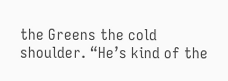the Greens the cold shoulder. “He’s kind of the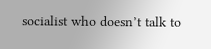socialist who doesn’t talk to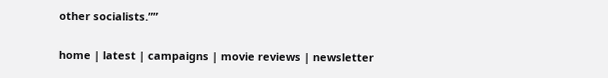other socialists.””

home | latest | campaigns | movie reviews | newsletter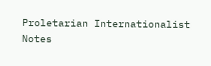Proletarian Internationalist Notes